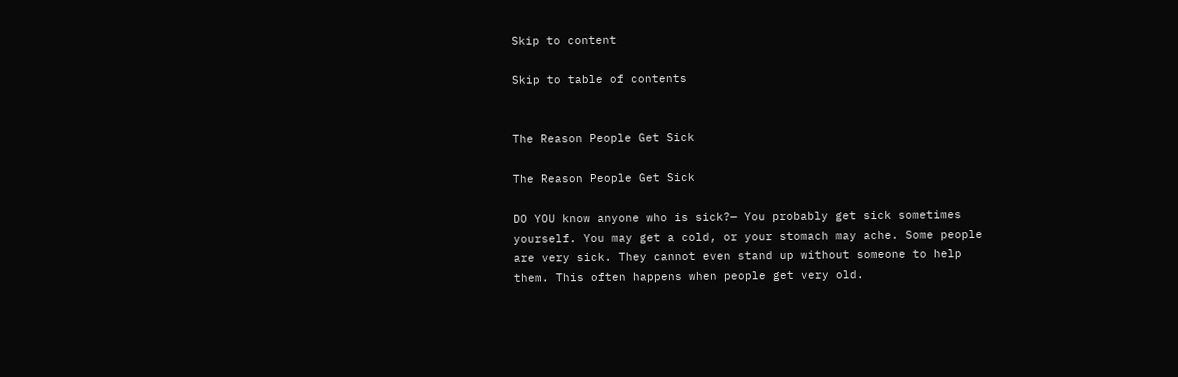Skip to content

Skip to table of contents


The Reason People Get Sick

The Reason People Get Sick

DO YOU know anyone who is sick?— You probably get sick sometimes yourself. You may get a cold, or your stomach may ache. Some people are very sick. They cannot even stand up without someone to help them. This often happens when people get very old.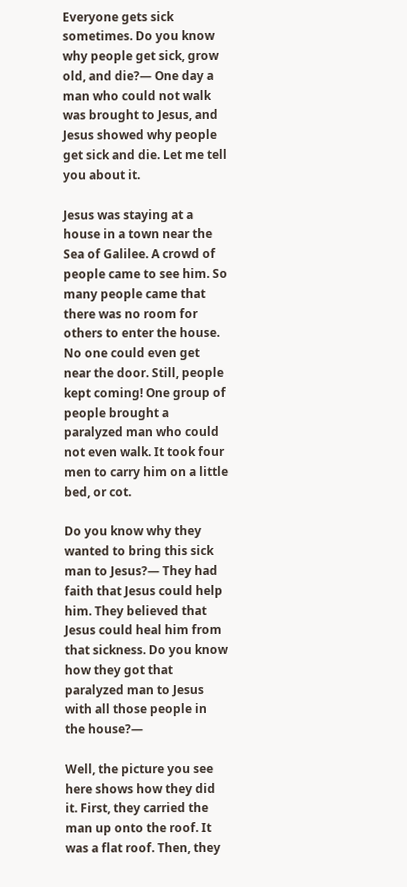Everyone gets sick sometimes. Do you know why people get sick, grow old, and die?— One day a man who could not walk was brought to Jesus, and Jesus showed why people get sick and die. Let me tell you about it.

Jesus was staying at a house in a town near the Sea of Galilee. A crowd of people came to see him. So many people came that there was no room for others to enter the house. No one could even get near the door. Still, people kept coming! One group of people brought a paralyzed man who could not even walk. It took four men to carry him on a little bed, or cot.

Do you know why they wanted to bring this sick man to Jesus?— They had faith that Jesus could help him. They believed that Jesus could heal him from that sickness. Do you know how they got that paralyzed man to Jesus with all those people in the house?—

Well, the picture you see here shows how they did it. First, they carried the man up onto the roof. It was a flat roof. Then, they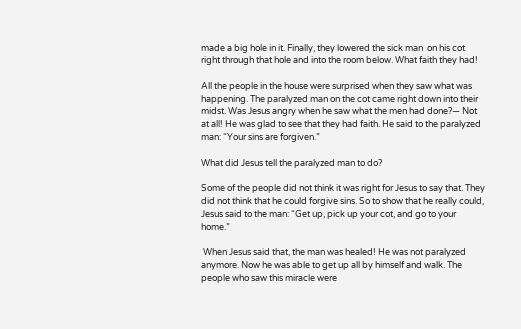made a big hole in it. Finally, they lowered the sick man  on his cot right through that hole and into the room below. What faith they had!

All the people in the house were surprised when they saw what was happening. The paralyzed man on the cot came right down into their midst. Was Jesus angry when he saw what the men had done?— Not at all! He was glad to see that they had faith. He said to the paralyzed man: “Your sins are forgiven.”

What did Jesus tell the paralyzed man to do?

Some of the people did not think it was right for Jesus to say that. They did not think that he could forgive sins. So to show that he really could, Jesus said to the man: “Get up, pick up your cot, and go to your home.”

 When Jesus said that, the man was healed! He was not paralyzed anymore. Now he was able to get up all by himself and walk. The people who saw this miracle were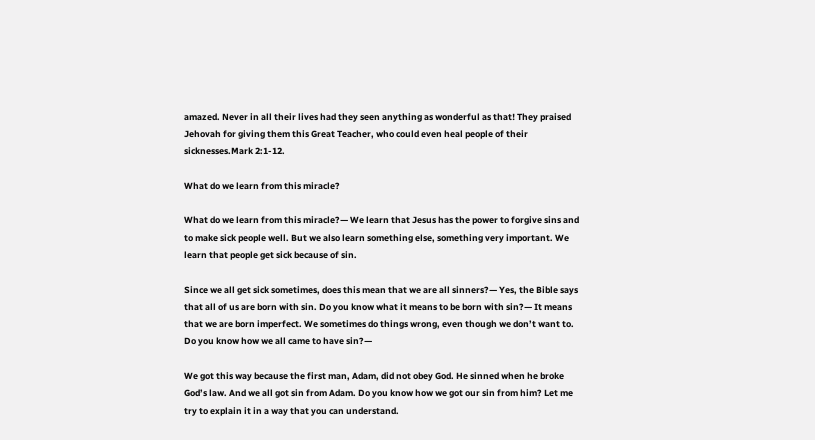amazed. Never in all their lives had they seen anything as wonderful as that! They praised Jehovah for giving them this Great Teacher, who could even heal people of their sicknesses.Mark 2:1-12.

What do we learn from this miracle?

What do we learn from this miracle?— We learn that Jesus has the power to forgive sins and to make sick people well. But we also learn something else, something very important. We learn that people get sick because of sin.

Since we all get sick sometimes, does this mean that we are all sinners?— Yes, the Bible says that all of us are born with sin. Do you know what it means to be born with sin?— It means that we are born imperfect. We sometimes do things wrong, even though we don’t want to. Do you know how we all came to have sin?—

We got this way because the first man, Adam, did not obey God. He sinned when he broke God’s law. And we all got sin from Adam. Do you know how we got our sin from him? Let me try to explain it in a way that you can understand.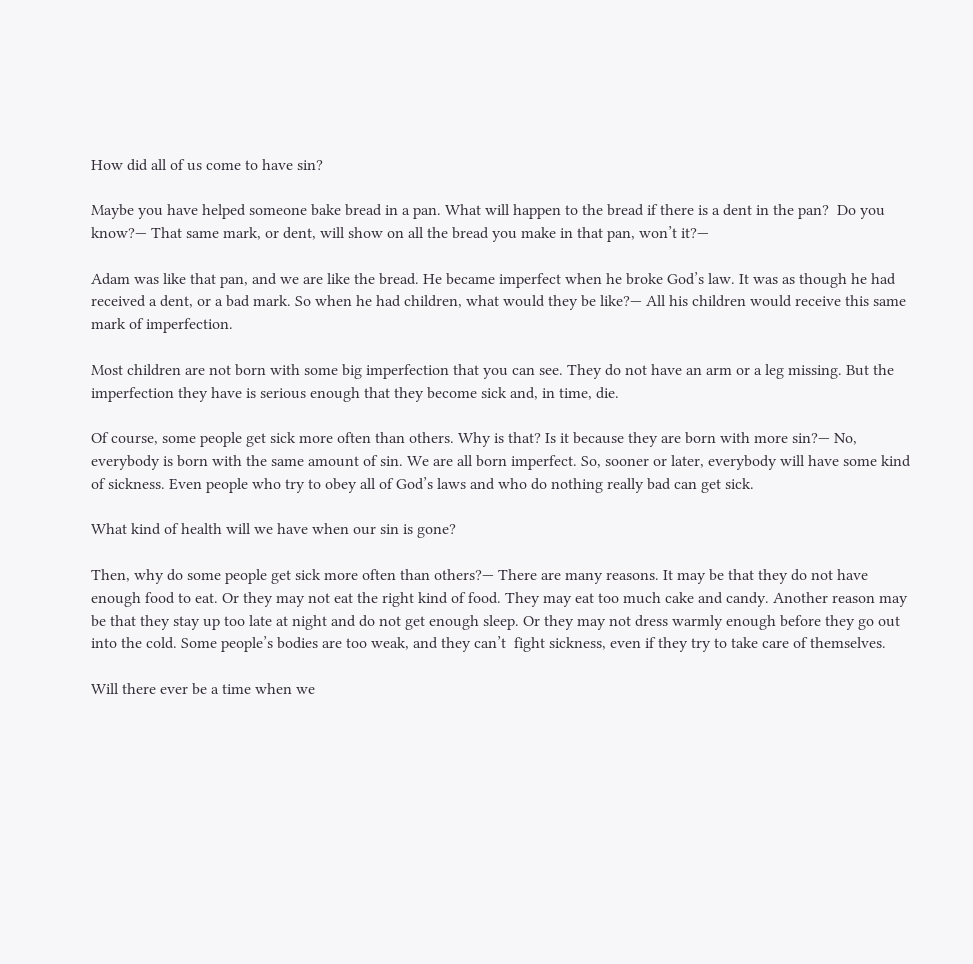How did all of us come to have sin?

Maybe you have helped someone bake bread in a pan. What will happen to the bread if there is a dent in the pan?  Do you know?— That same mark, or dent, will show on all the bread you make in that pan, won’t it?—

Adam was like that pan, and we are like the bread. He became imperfect when he broke God’s law. It was as though he had received a dent, or a bad mark. So when he had children, what would they be like?— All his children would receive this same mark of imperfection.

Most children are not born with some big imperfection that you can see. They do not have an arm or a leg missing. But the imperfection they have is serious enough that they become sick and, in time, die.

Of course, some people get sick more often than others. Why is that? Is it because they are born with more sin?— No, everybody is born with the same amount of sin. We are all born imperfect. So, sooner or later, everybody will have some kind of sickness. Even people who try to obey all of God’s laws and who do nothing really bad can get sick.

What kind of health will we have when our sin is gone?

Then, why do some people get sick more often than others?— There are many reasons. It may be that they do not have enough food to eat. Or they may not eat the right kind of food. They may eat too much cake and candy. Another reason may be that they stay up too late at night and do not get enough sleep. Or they may not dress warmly enough before they go out into the cold. Some people’s bodies are too weak, and they can’t  fight sickness, even if they try to take care of themselves.

Will there ever be a time when we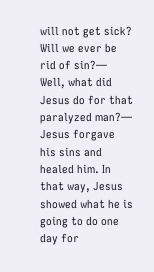will not get sick? Will we ever be rid of sin?— Well, what did Jesus do for that paralyzed man?— Jesus forgave his sins and healed him. In that way, Jesus showed what he is going to do one day for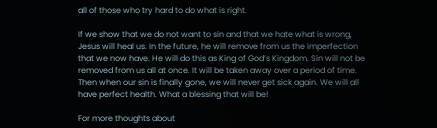all of those who try hard to do what is right.

If we show that we do not want to sin and that we hate what is wrong, Jesus will heal us. In the future, he will remove from us the imperfection that we now have. He will do this as King of God’s Kingdom. Sin will not be removed from us all at once. It will be taken away over a period of time. Then when our sin is finally gone, we will never get sick again. We will all have perfect health. What a blessing that will be!

For more thoughts about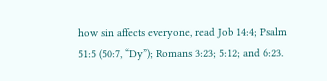how sin affects everyone, read Job 14:4; Psalm 51:5 (50:7, “Dy”); Romans 3:23; 5:12; and 6:23.